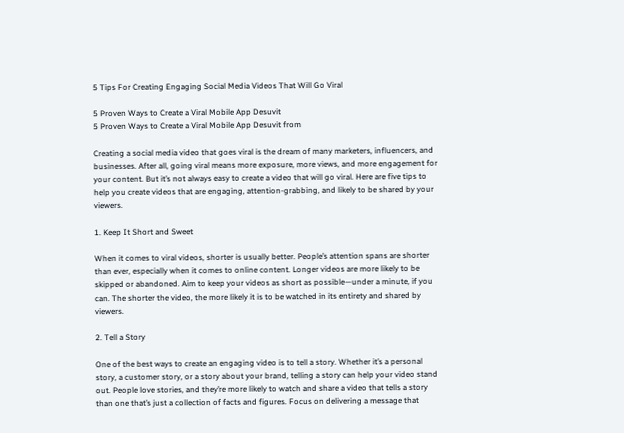5 Tips For Creating Engaging Social Media Videos That Will Go Viral

5 Proven Ways to Create a Viral Mobile App Desuvit
5 Proven Ways to Create a Viral Mobile App Desuvit from

Creating a social media video that goes viral is the dream of many marketers, influencers, and businesses. After all, going viral means more exposure, more views, and more engagement for your content. But it’s not always easy to create a video that will go viral. Here are five tips to help you create videos that are engaging, attention-grabbing, and likely to be shared by your viewers.

1. Keep It Short and Sweet

When it comes to viral videos, shorter is usually better. People’s attention spans are shorter than ever, especially when it comes to online content. Longer videos are more likely to be skipped or abandoned. Aim to keep your videos as short as possible—under a minute, if you can. The shorter the video, the more likely it is to be watched in its entirety and shared by viewers.

2. Tell a Story

One of the best ways to create an engaging video is to tell a story. Whether it’s a personal story, a customer story, or a story about your brand, telling a story can help your video stand out. People love stories, and they’re more likely to watch and share a video that tells a story than one that’s just a collection of facts and figures. Focus on delivering a message that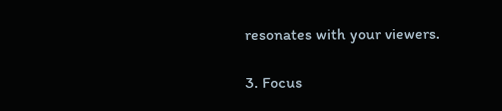resonates with your viewers.

3. Focus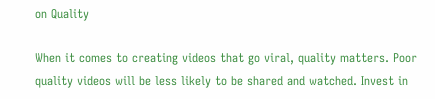on Quality

When it comes to creating videos that go viral, quality matters. Poor quality videos will be less likely to be shared and watched. Invest in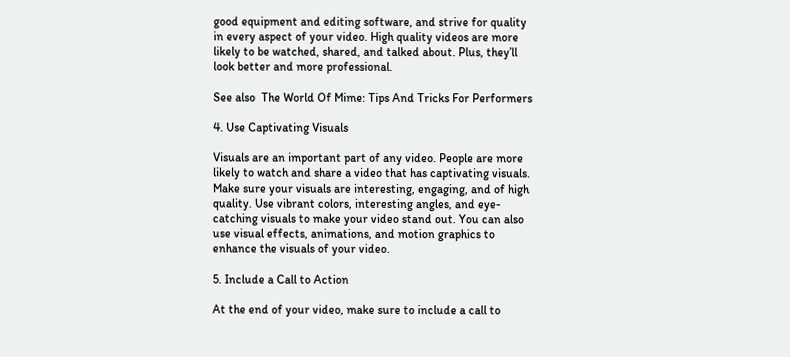good equipment and editing software, and strive for quality in every aspect of your video. High quality videos are more likely to be watched, shared, and talked about. Plus, they’ll look better and more professional.

See also  The World Of Mime: Tips And Tricks For Performers

4. Use Captivating Visuals

Visuals are an important part of any video. People are more likely to watch and share a video that has captivating visuals. Make sure your visuals are interesting, engaging, and of high quality. Use vibrant colors, interesting angles, and eye-catching visuals to make your video stand out. You can also use visual effects, animations, and motion graphics to enhance the visuals of your video.

5. Include a Call to Action

At the end of your video, make sure to include a call to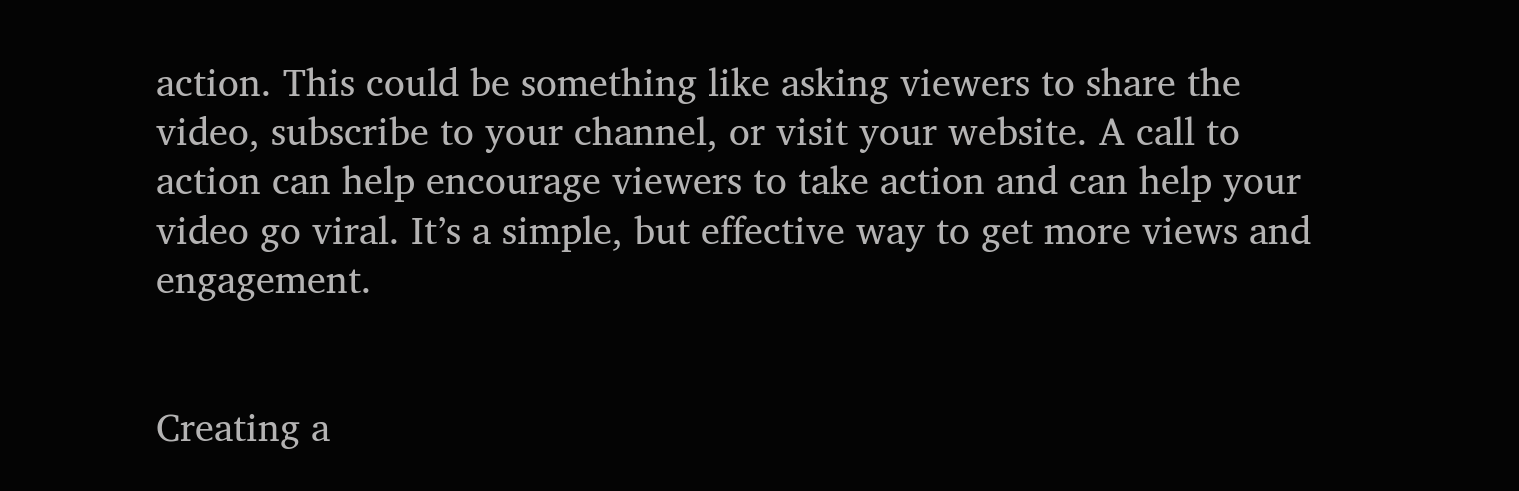action. This could be something like asking viewers to share the video, subscribe to your channel, or visit your website. A call to action can help encourage viewers to take action and can help your video go viral. It’s a simple, but effective way to get more views and engagement.


Creating a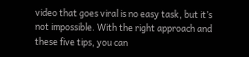video that goes viral is no easy task, but it’s not impossible. With the right approach and these five tips, you can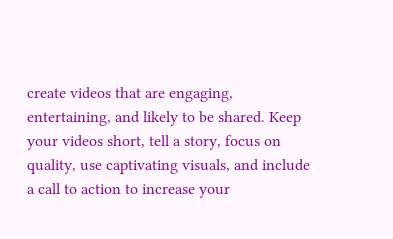create videos that are engaging, entertaining, and likely to be shared. Keep your videos short, tell a story, focus on quality, use captivating visuals, and include a call to action to increase your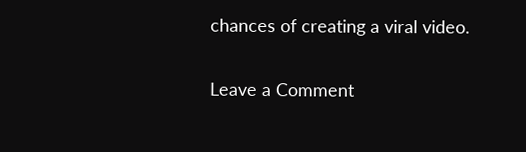chances of creating a viral video.

Leave a Comment